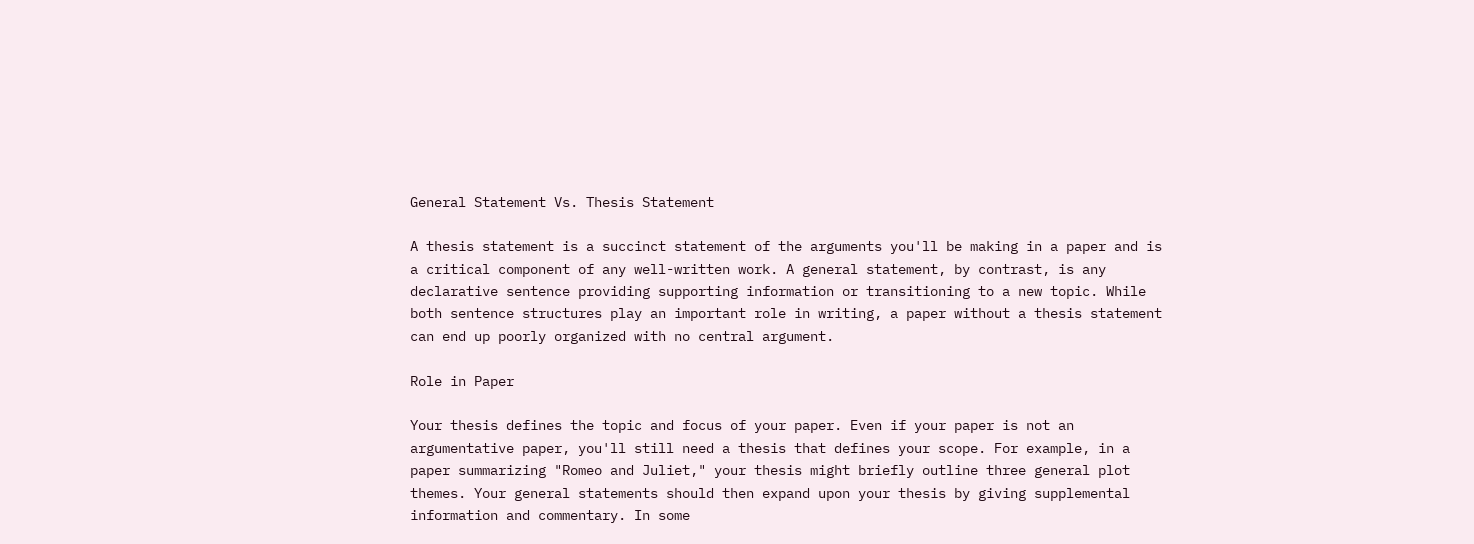General Statement Vs. Thesis Statement

A thesis statement is a succinct statement of the arguments you'll be making in a paper and is a critical component of any well-written work. A general statement, by contrast, is any declarative sentence providing supporting information or transitioning to a new topic. While both sentence structures play an important role in writing, a paper without a thesis statement can end up poorly organized with no central argument.

Role in Paper

Your thesis defines the topic and focus of your paper. Even if your paper is not an argumentative paper, you'll still need a thesis that defines your scope. For example, in a paper summarizing "Romeo and Juliet," your thesis might briefly outline three general plot themes. Your general statements should then expand upon your thesis by giving supplemental information and commentary. In some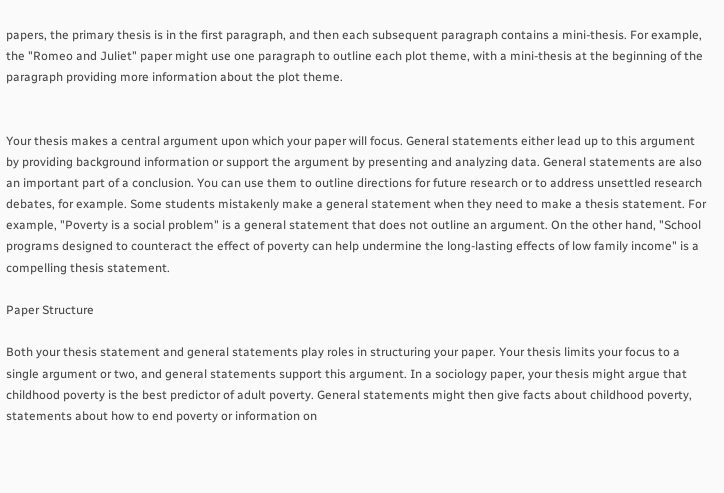papers, the primary thesis is in the first paragraph, and then each subsequent paragraph contains a mini-thesis. For example, the "Romeo and Juliet" paper might use one paragraph to outline each plot theme, with a mini-thesis at the beginning of the paragraph providing more information about the plot theme.


Your thesis makes a central argument upon which your paper will focus. General statements either lead up to this argument by providing background information or support the argument by presenting and analyzing data. General statements are also an important part of a conclusion. You can use them to outline directions for future research or to address unsettled research debates, for example. Some students mistakenly make a general statement when they need to make a thesis statement. For example, "Poverty is a social problem" is a general statement that does not outline an argument. On the other hand, "School programs designed to counteract the effect of poverty can help undermine the long-lasting effects of low family income" is a compelling thesis statement.

Paper Structure

Both your thesis statement and general statements play roles in structuring your paper. Your thesis limits your focus to a single argument or two, and general statements support this argument. In a sociology paper, your thesis might argue that childhood poverty is the best predictor of adult poverty. General statements might then give facts about childhood poverty, statements about how to end poverty or information on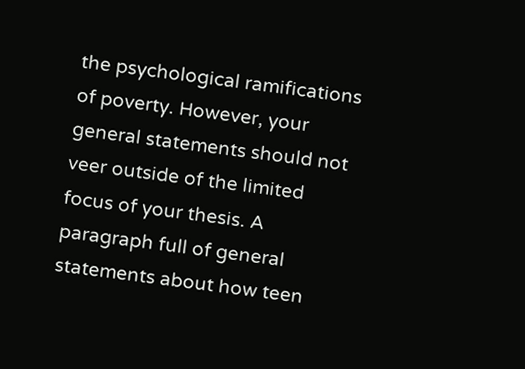the psychological ramifications of poverty. However, your general statements should not veer outside of the limited focus of your thesis. A paragraph full of general statements about how teen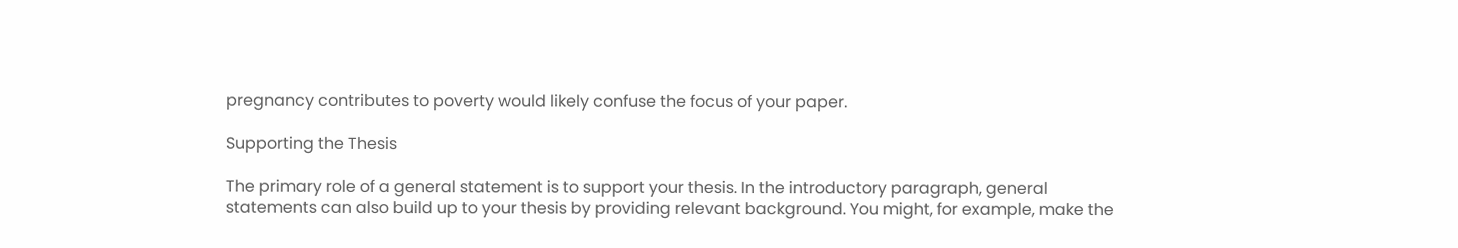pregnancy contributes to poverty would likely confuse the focus of your paper.

Supporting the Thesis

The primary role of a general statement is to support your thesis. In the introductory paragraph, general statements can also build up to your thesis by providing relevant background. You might, for example, make the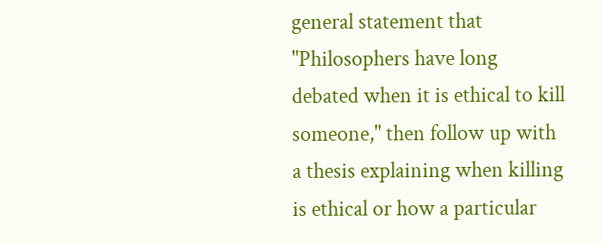general statement that "Philosophers have long debated when it is ethical to kill someone," then follow up with a thesis explaining when killing is ethical or how a particular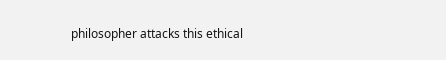philosopher attacks this ethical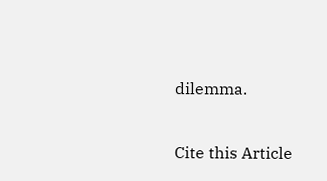dilemma.

Cite this Article